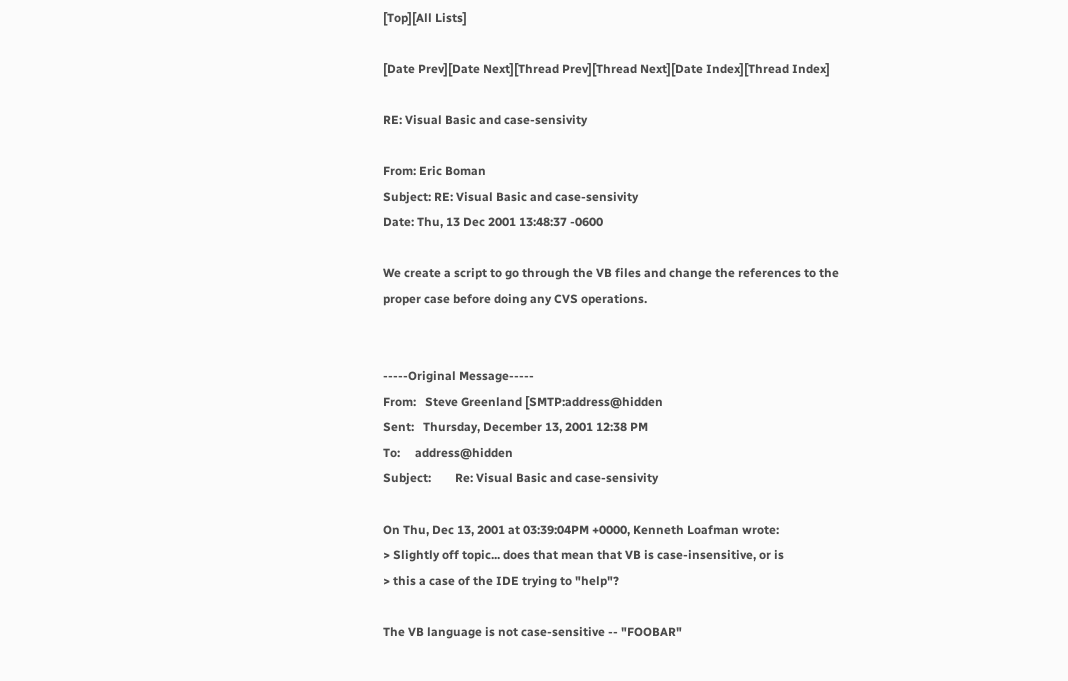[Top][All Lists]

[Date Prev][Date Next][Thread Prev][Thread Next][Date Index][Thread Index]

RE: Visual Basic and case-sensivity

From: Eric Boman
Subject: RE: Visual Basic and case-sensivity
Date: Thu, 13 Dec 2001 13:48:37 -0600

We create a script to go through the VB files and change the references to the
proper case before doing any CVS operations.


-----Original Message-----
From:   Steve Greenland [SMTP:address@hidden
Sent:   Thursday, December 13, 2001 12:38 PM
To:     address@hidden
Subject:        Re: Visual Basic and case-sensivity

On Thu, Dec 13, 2001 at 03:39:04PM +0000, Kenneth Loafman wrote:
> Slightly off topic... does that mean that VB is case-insensitive, or is
> this a case of the IDE trying to "help"?

The VB language is not case-sensitive -- "FOOBAR"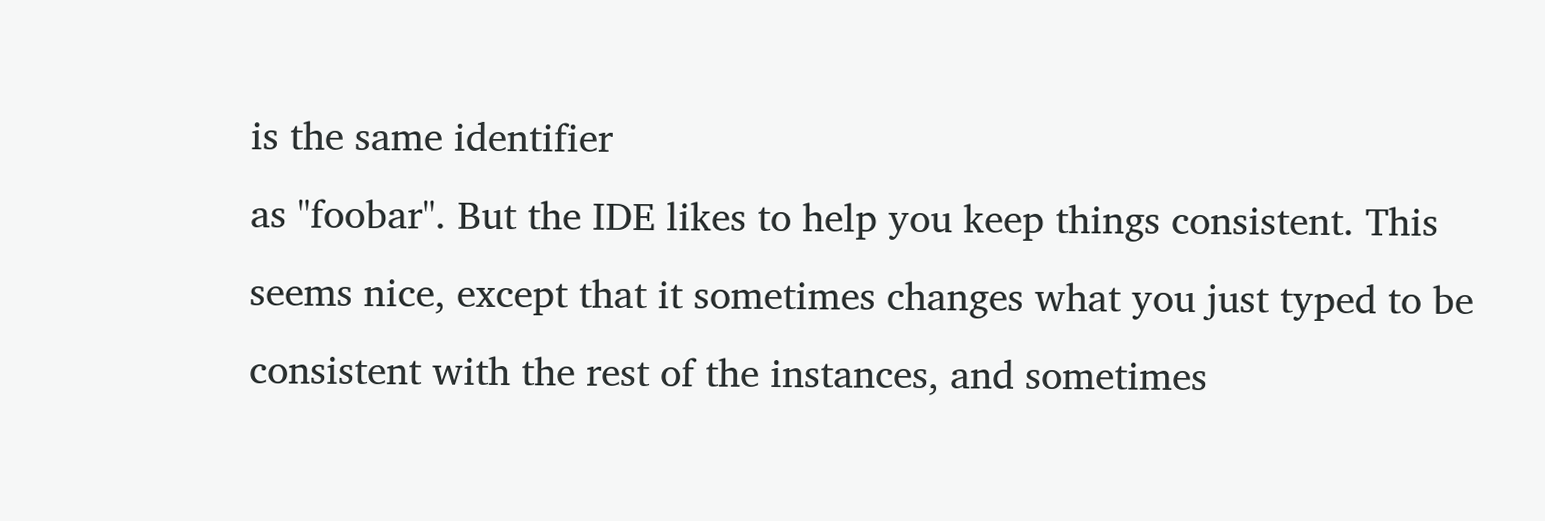is the same identifier
as "foobar". But the IDE likes to help you keep things consistent. This
seems nice, except that it sometimes changes what you just typed to be
consistent with the rest of the instances, and sometimes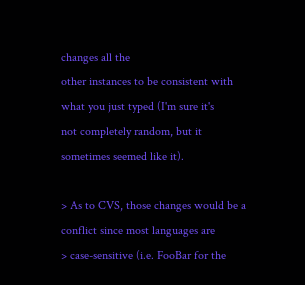changes all the
other instances to be consistent with what you just typed (I'm sure it's
not completely random, but it sometimes seemed like it).

> As to CVS, those changes would be a conflict since most languages are
> case-sensitive (i.e. FooBar for the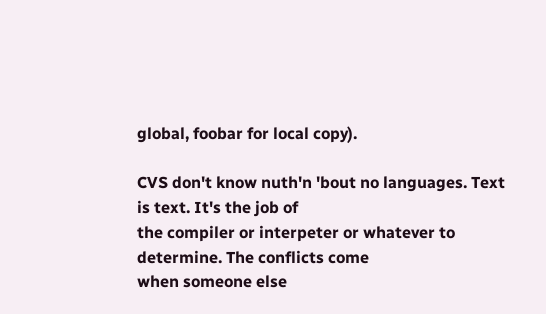global, foobar for local copy).

CVS don't know nuth'n 'bout no languages. Text is text. It's the job of
the compiler or interpeter or whatever to determine. The conflicts come
when someone else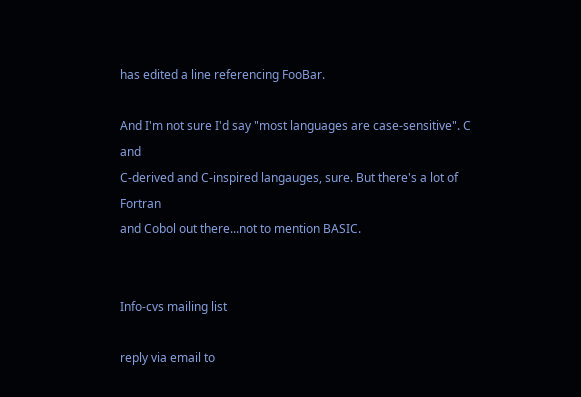has edited a line referencing FooBar.

And I'm not sure I'd say "most languages are case-sensitive". C and
C-derived and C-inspired langauges, sure. But there's a lot of Fortran
and Cobol out there...not to mention BASIC.


Info-cvs mailing list

reply via email to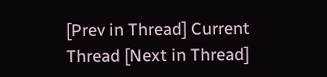[Prev in Thread] Current Thread [Next in Thread]